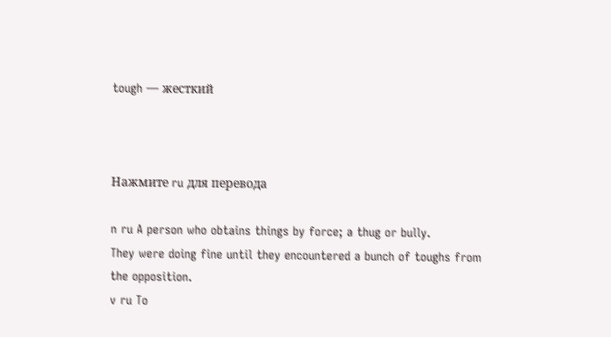tough — жесткий



Нажмите ru для перевода

n ru A person who obtains things by force; a thug or bully.
They were doing fine until they encountered a bunch of toughs from the opposition.
v ru To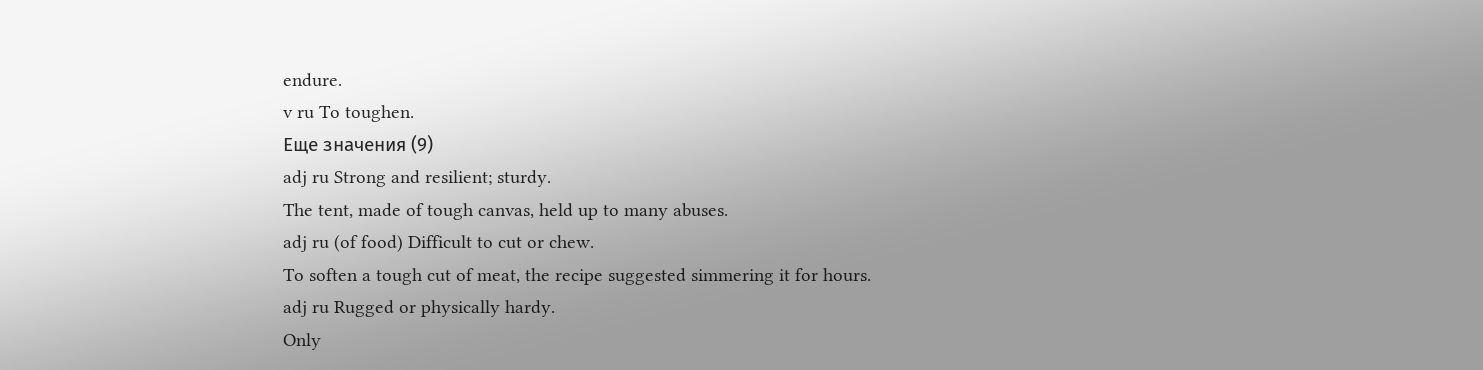endure.
v ru To toughen.
Еще значения (9)
adj ru Strong and resilient; sturdy.
The tent, made of tough canvas, held up to many abuses.
adj ru (of food) Difficult to cut or chew.
To soften a tough cut of meat, the recipe suggested simmering it for hours.
adj ru Rugged or physically hardy.
Only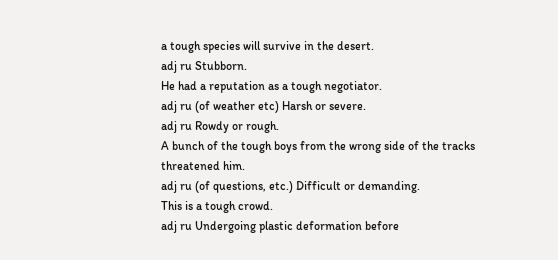a tough species will survive in the desert.
adj ru Stubborn.
He had a reputation as a tough negotiator.
adj ru (of weather etc) Harsh or severe.
adj ru Rowdy or rough.
A bunch of the tough boys from the wrong side of the tracks threatened him.
adj ru (of questions, etc.) Difficult or demanding.
This is a tough crowd.
adj ru Undergoing plastic deformation before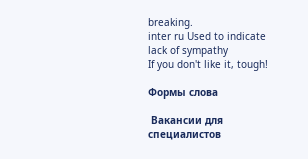breaking.
inter ru Used to indicate lack of sympathy
If you don't like it, tough!

Формы слова

 Вакансии для специалистов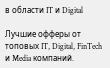в области IT и Digital

Лучшие офферы от топовых IT, Digital, FinTech и Media компаний.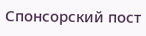Спонсорский пост